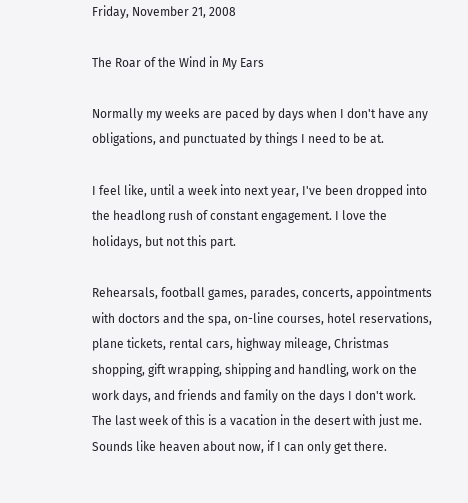Friday, November 21, 2008

The Roar of the Wind in My Ears

Normally my weeks are paced by days when I don't have any obligations, and punctuated by things I need to be at.

I feel like, until a week into next year, I've been dropped into the headlong rush of constant engagement. I love the holidays, but not this part.

Rehearsals, football games, parades, concerts, appointments with doctors and the spa, on-line courses, hotel reservations, plane tickets, rental cars, highway mileage, Christmas shopping, gift wrapping, shipping and handling, work on the work days, and friends and family on the days I don't work. The last week of this is a vacation in the desert with just me. Sounds like heaven about now, if I can only get there.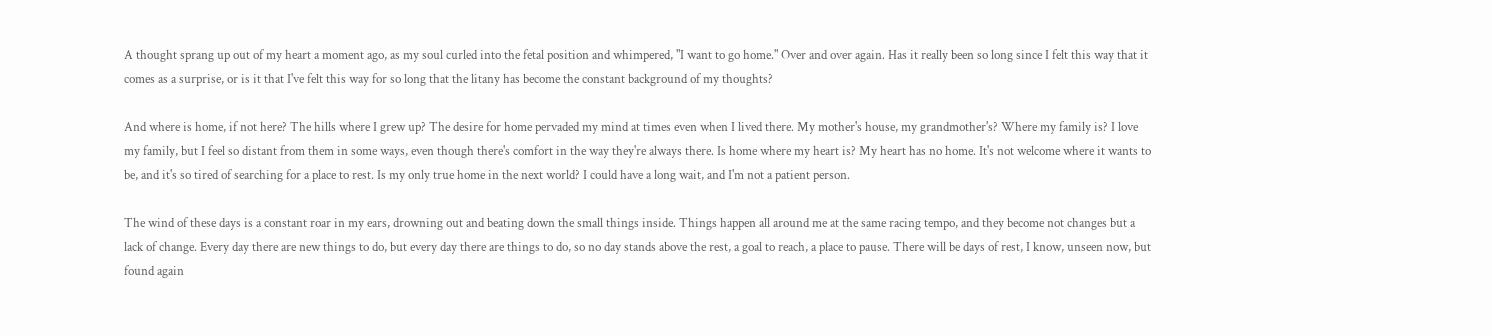A thought sprang up out of my heart a moment ago, as my soul curled into the fetal position and whimpered, "I want to go home." Over and over again. Has it really been so long since I felt this way that it comes as a surprise, or is it that I've felt this way for so long that the litany has become the constant background of my thoughts?

And where is home, if not here? The hills where I grew up? The desire for home pervaded my mind at times even when I lived there. My mother's house, my grandmother's? Where my family is? I love my family, but I feel so distant from them in some ways, even though there's comfort in the way they're always there. Is home where my heart is? My heart has no home. It's not welcome where it wants to be, and it's so tired of searching for a place to rest. Is my only true home in the next world? I could have a long wait, and I'm not a patient person.

The wind of these days is a constant roar in my ears, drowning out and beating down the small things inside. Things happen all around me at the same racing tempo, and they become not changes but a lack of change. Every day there are new things to do, but every day there are things to do, so no day stands above the rest, a goal to reach, a place to pause. There will be days of rest, I know, unseen now, but found again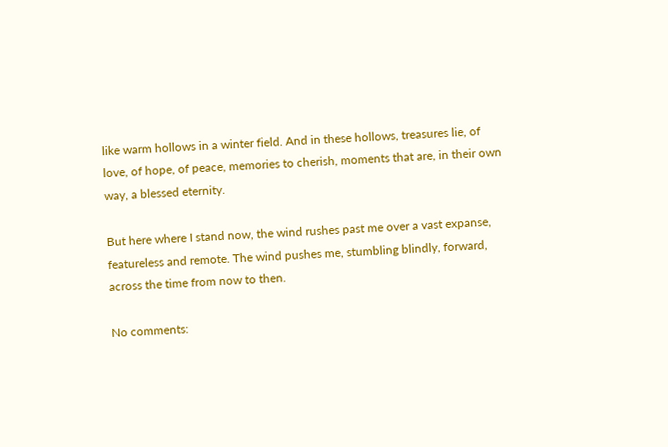like warm hollows in a winter field. And in these hollows, treasures lie, of love, of hope, of peace, memories to cherish, moments that are, in their own way, a blessed eternity.

But here where I stand now, the wind rushes past me over a vast expanse, featureless and remote. The wind pushes me, stumbling blindly, forward, across the time from now to then.

No comments: